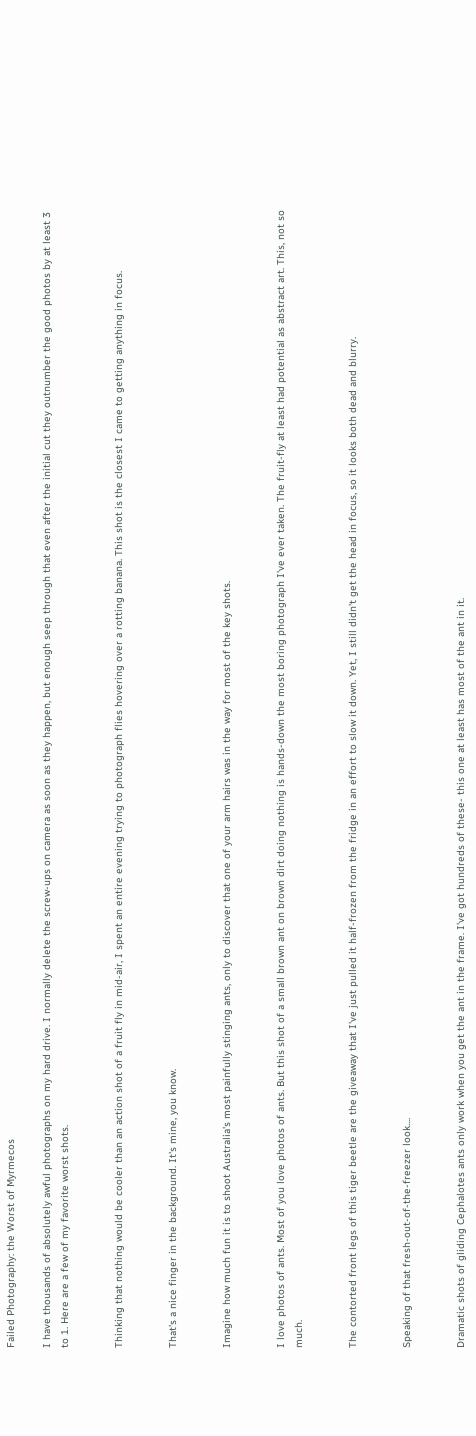Failed Photography: the Worst of Myrmecos

I have thousands of absolutely awful photographs on my hard drive. I normally delete the screw-ups on camera as soon as they happen, but enough seep through that even after the initial cut they outnumber the good photos by at least 3 to 1. Here are a few of my favorite worst shots.


Thinking that nothing would be cooler than an action shot of a fruit fly in mid-air, I spent an entire evening trying to photograph flies hovering over a rotting banana. This shot is the closest I came to getting anything in focus.


That's a nice finger in the background. It's mine, you know.


Imagine how much fun it is to shoot Australia's most painfully stinging ants, only to discover that one of your arm hairs was in the way for most of the key shots.


I love photos of ants. Most of you love photos of ants. But this shot of a small brown ant on brown dirt doing nothing is hands-down the most boring photograph I've ever taken. The fruit-fly at least had potential as abstract art. This, not so much.


The contorted front legs of this tiger beetle are the giveaway that I've just pulled it half-frozen from the fridge in an effort to slow it down. Yet, I still didn't get the head in focus, so it looks both dead and blurry.


Speaking of that fresh-out-of-the-freezer look....


Dramatic shots of gliding Cephalotes ants only work when you get the ant in the frame. I've got hundreds of these- this one at least has most of the ant in it.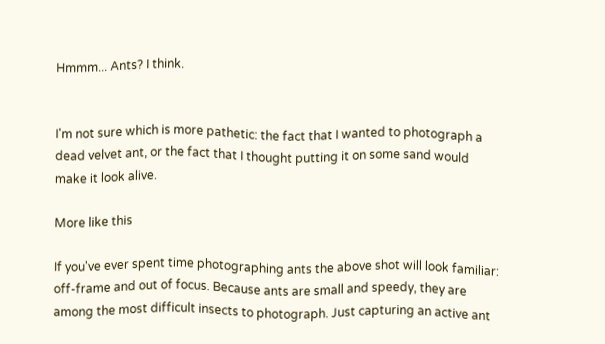Hmmm... Ants? I think.


I'm not sure which is more pathetic: the fact that I wanted to photograph a dead velvet ant, or the fact that I thought putting it on some sand would make it look alive.

More like this

If you've ever spent time photographing ants the above shot will look familiar: off-frame and out of focus. Because ants are small and speedy, they are among the most difficult insects to photograph. Just capturing an active ant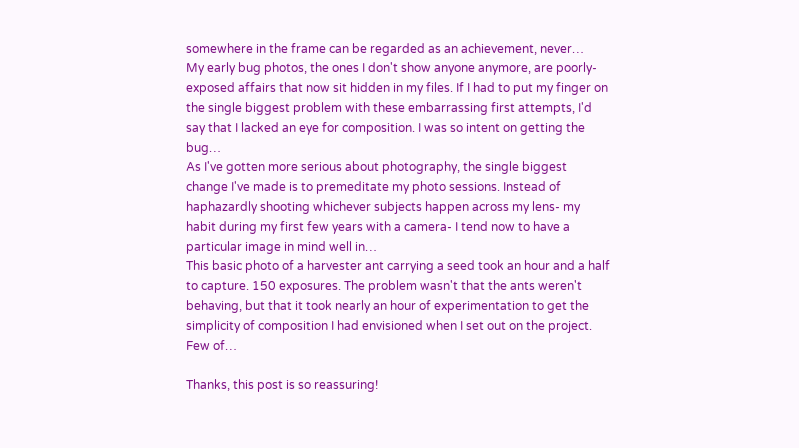somewhere in the frame can be regarded as an achievement, never…
My early bug photos, the ones I don't show anyone anymore, are poorly-exposed affairs that now sit hidden in my files. If I had to put my finger on the single biggest problem with these embarrassing first attempts, I'd say that I lacked an eye for composition. I was so intent on getting the bug…
As I've gotten more serious about photography, the single biggest change I've made is to premeditate my photo sessions. Instead of haphazardly shooting whichever subjects happen across my lens- my habit during my first few years with a camera- I tend now to have a particular image in mind well in…
This basic photo of a harvester ant carrying a seed took an hour and a half to capture. 150 exposures. The problem wasn't that the ants weren't behaving, but that it took nearly an hour of experimentation to get the simplicity of composition I had envisioned when I set out on the project. Few of…

Thanks, this post is so reassuring!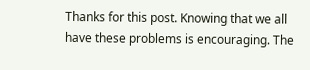Thanks for this post. Knowing that we all have these problems is encouraging. The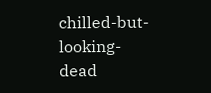chilled-but-looking-dead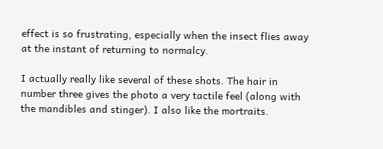effect is so frustrating, especially when the insect flies away at the instant of returning to normalcy.

I actually really like several of these shots. The hair in number three gives the photo a very tactile feel (along with the mandibles and stinger). I also like the mortraits.